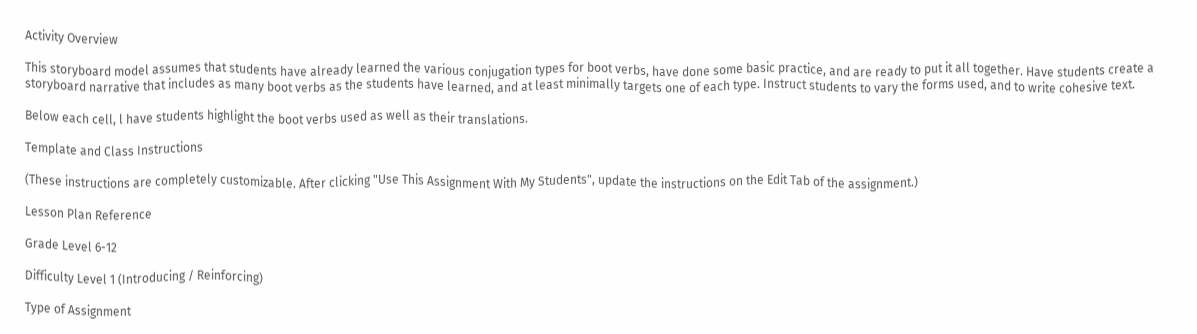Activity Overview

This storyboard model assumes that students have already learned the various conjugation types for boot verbs, have done some basic practice, and are ready to put it all together. Have students create a storyboard narrative that includes as many boot verbs as the students have learned, and at least minimally targets one of each type. Instruct students to vary the forms used, and to write cohesive text.

Below each cell, l have students highlight the boot verbs used as well as their translations.

Template and Class Instructions

(These instructions are completely customizable. After clicking "Use This Assignment With My Students", update the instructions on the Edit Tab of the assignment.)

Lesson Plan Reference

Grade Level 6-12

Difficulty Level 1 (Introducing / Reinforcing)

Type of Assignment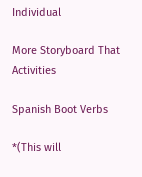Individual

More Storyboard That Activities

Spanish Boot Verbs

*(This will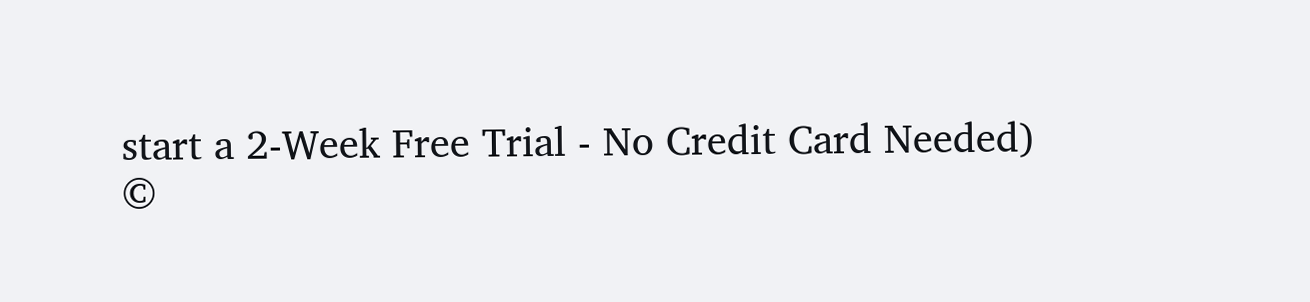start a 2-Week Free Trial - No Credit Card Needed)
©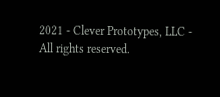2021 - Clever Prototypes, LLC - All rights reserved.